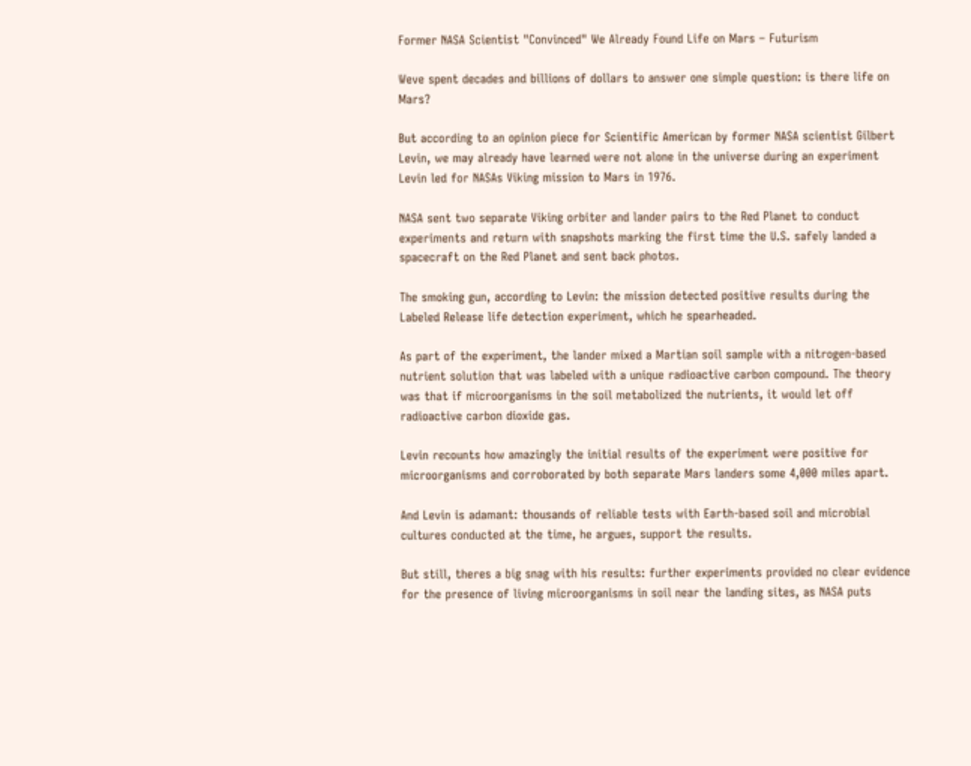Former NASA Scientist "Convinced" We Already Found Life on Mars – Futurism

Weve spent decades and billions of dollars to answer one simple question: is there life on Mars?

But according to an opinion piece for Scientific American by former NASA scientist Gilbert Levin, we may already have learned were not alone in the universe during an experiment Levin led for NASAs Viking mission to Mars in 1976.

NASA sent two separate Viking orbiter and lander pairs to the Red Planet to conduct experiments and return with snapshots marking the first time the U.S. safely landed a spacecraft on the Red Planet and sent back photos.

The smoking gun, according to Levin: the mission detected positive results during the Labeled Release life detection experiment, which he spearheaded.

As part of the experiment, the lander mixed a Martian soil sample with a nitrogen-based nutrient solution that was labeled with a unique radioactive carbon compound. The theory was that if microorganisms in the soil metabolized the nutrients, it would let off radioactive carbon dioxide gas.

Levin recounts how amazingly the initial results of the experiment were positive for microorganisms and corroborated by both separate Mars landers some 4,000 miles apart.

And Levin is adamant: thousands of reliable tests with Earth-based soil and microbial cultures conducted at the time, he argues, support the results.

But still, theres a big snag with his results: further experiments provided no clear evidence for the presence of living microorganisms in soil near the landing sites, as NASA puts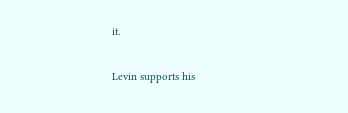it.

Levin supports his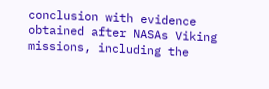conclusion with evidence obtained after NASAs Viking missions, including the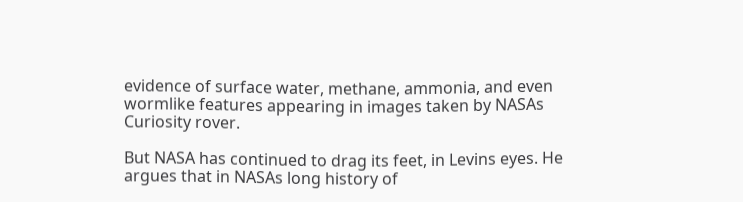evidence of surface water, methane, ammonia, and even wormlike features appearing in images taken by NASAs Curiosity rover.

But NASA has continued to drag its feet, in Levins eyes. He argues that in NASAs long history of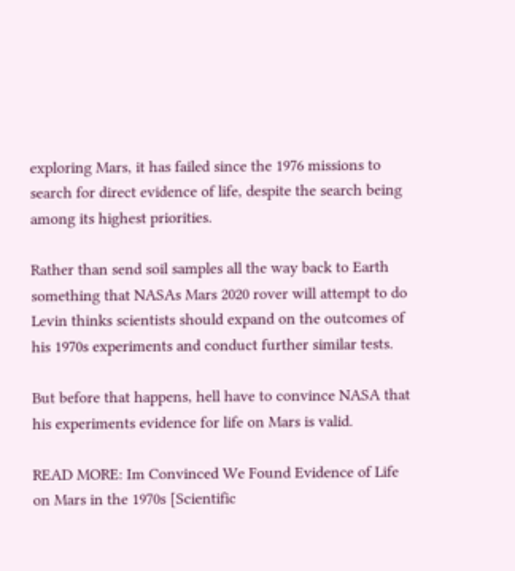exploring Mars, it has failed since the 1976 missions to search for direct evidence of life, despite the search being among its highest priorities.

Rather than send soil samples all the way back to Earth something that NASAs Mars 2020 rover will attempt to do Levin thinks scientists should expand on the outcomes of his 1970s experiments and conduct further similar tests.

But before that happens, hell have to convince NASA that his experiments evidence for life on Mars is valid.

READ MORE: Im Convinced We Found Evidence of Life on Mars in the 1970s [Scientific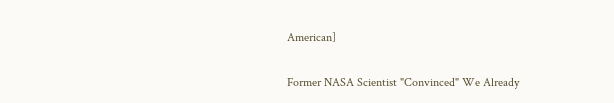American]


Former NASA Scientist "Convinced" We Already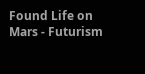Found Life on Mars - Futurism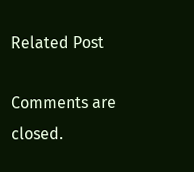Related Post

Comments are closed.